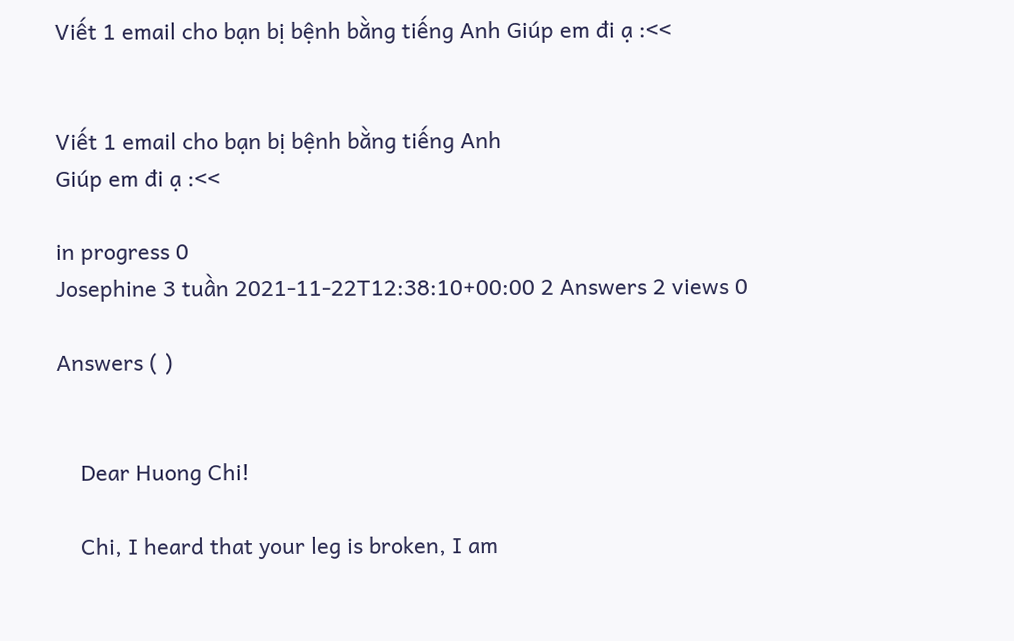Viết 1 email cho bạn bị bệnh bằng tiếng Anh Giúp em đi ạ :<<


Viết 1 email cho bạn bị bệnh bằng tiếng Anh
Giúp em đi ạ :<<

in progress 0
Josephine 3 tuần 2021-11-22T12:38:10+00:00 2 Answers 2 views 0

Answers ( )


    Dear Huong Chi!

    Chi, I heard that your leg is broken, I am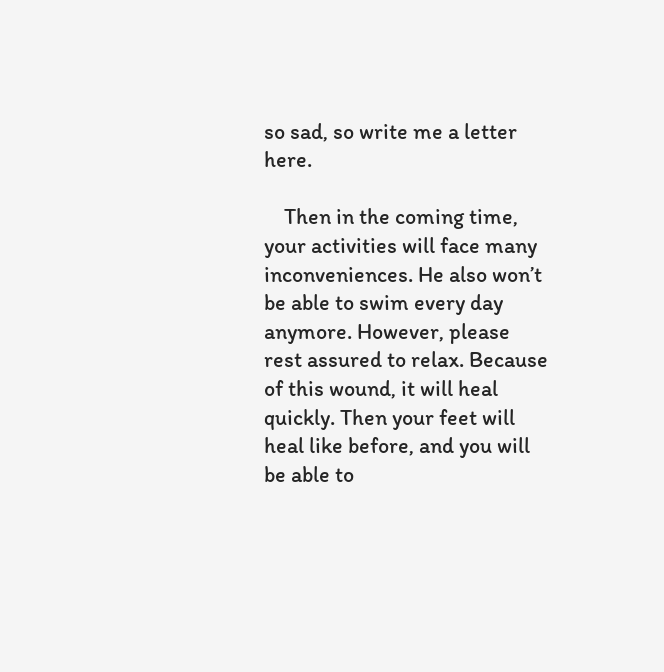so sad, so write me a letter here.

    Then in the coming time, your activities will face many inconveniences. He also won’t be able to swim every day anymore. However, please rest assured to relax. Because of this wound, it will heal quickly. Then your feet will heal like before, and you will be able to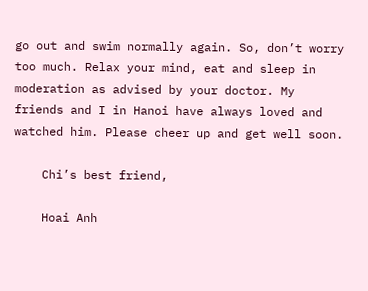go out and swim normally again. So, don’t worry too much. Relax your mind, eat and sleep in moderation as advised by your doctor. My friends and I in Hanoi have always loved and watched him. Please cheer up and get well soon.

    Chi’s best friend,

    Hoai Anh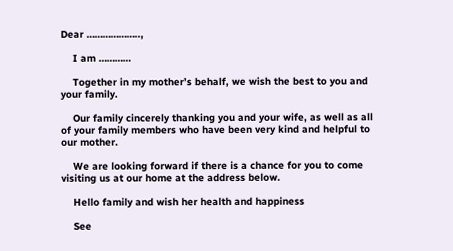Dear ………………..,

    I am …………

    Together in my mother’s behalf, we wish the best to you and your family.

    Our family cincerely thanking you and your wife, as well as all of your family members who have been very kind and helpful to our mother.

    We are looking forward if there is a chance for you to come visiting us at our home at the address below.

    Hello family and wish her health and happiness

    See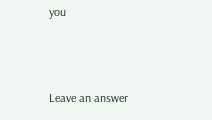you



Leave an answer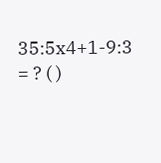35:5x4+1-9:3 = ? ( )